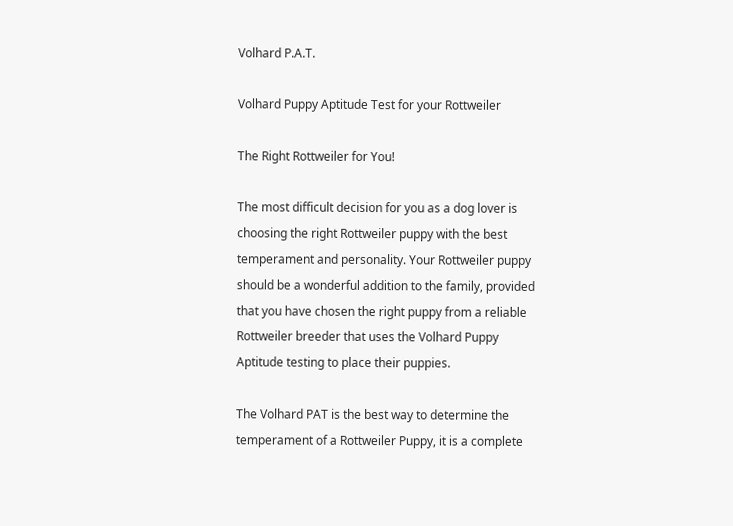Volhard P.A.T.

Volhard Puppy Aptitude Test for your Rottweiler

The Right Rottweiler for You!

The most difficult decision for you as a dog lover is choosing the right Rottweiler puppy with the best temperament and personality. Your Rottweiler puppy should be a wonderful addition to the family, provided that you have chosen the right puppy from a reliable Rottweiler breeder that uses the Volhard Puppy Aptitude testing to place their puppies.

The Volhard PAT is the best way to determine the temperament of a Rottweiler Puppy, it is a complete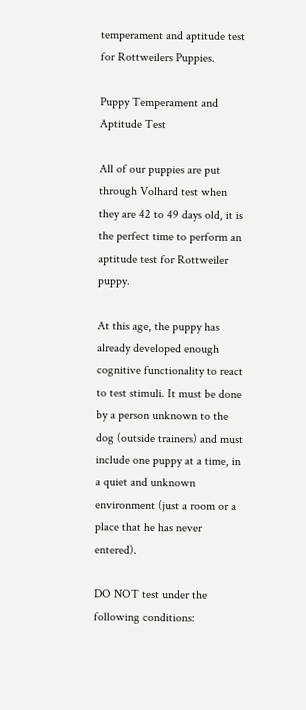temperament and aptitude test for Rottweilers Puppies.

Puppy Temperament and Aptitude Test

All of our puppies are put through Volhard test when they are 42 to 49 days old, it is the perfect time to perform an aptitude test for Rottweiler puppy.

At this age, the puppy has already developed enough cognitive functionality to react to test stimuli. It must be done by a person unknown to the dog (outside trainers) and must include one puppy at a time, in a quiet and unknown environment (just a room or a place that he has never entered).

DO NOT test under the following conditions: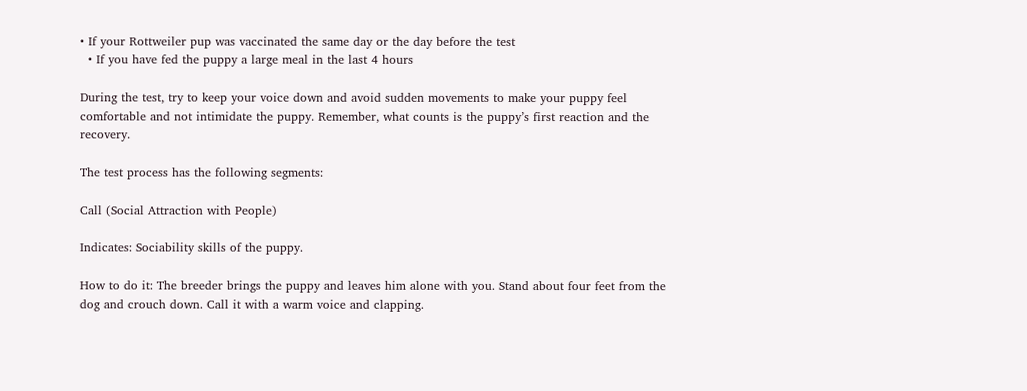• If your Rottweiler pup was vaccinated the same day or the day before the test
  • If you have fed the puppy a large meal in the last 4 hours

During the test, try to keep your voice down and avoid sudden movements to make your puppy feel comfortable and not intimidate the puppy. Remember, what counts is the puppy’s first reaction and the recovery.

The test process has the following segments:

Call (Social Attraction with People)

Indicates: Sociability skills of the puppy.

How to do it: The breeder brings the puppy and leaves him alone with you. Stand about four feet from the dog and crouch down. Call it with a warm voice and clapping.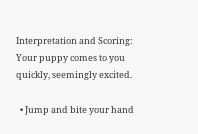Interpretation and Scoring: Your puppy comes to you quickly, seemingly excited.

  • Jump and bite your hand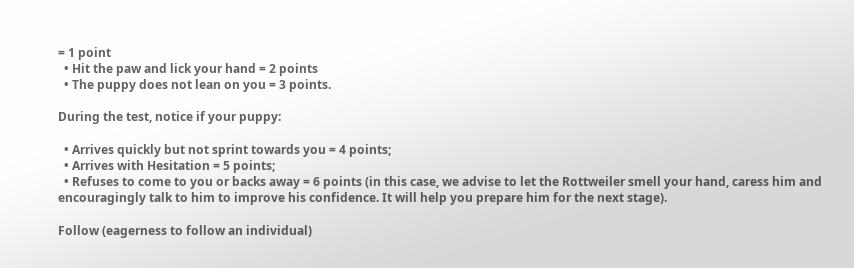= 1 point
  • Hit the paw and lick your hand = 2 points
  • The puppy does not lean on you = 3 points.

During the test, notice if your puppy:

  • Arrives quickly but not sprint towards you = 4 points;
  • Arrives with Hesitation = 5 points;
  • Refuses to come to you or backs away = 6 points (in this case, we advise to let the Rottweiler smell your hand, caress him and encouragingly talk to him to improve his confidence. It will help you prepare him for the next stage).

Follow (eagerness to follow an individual)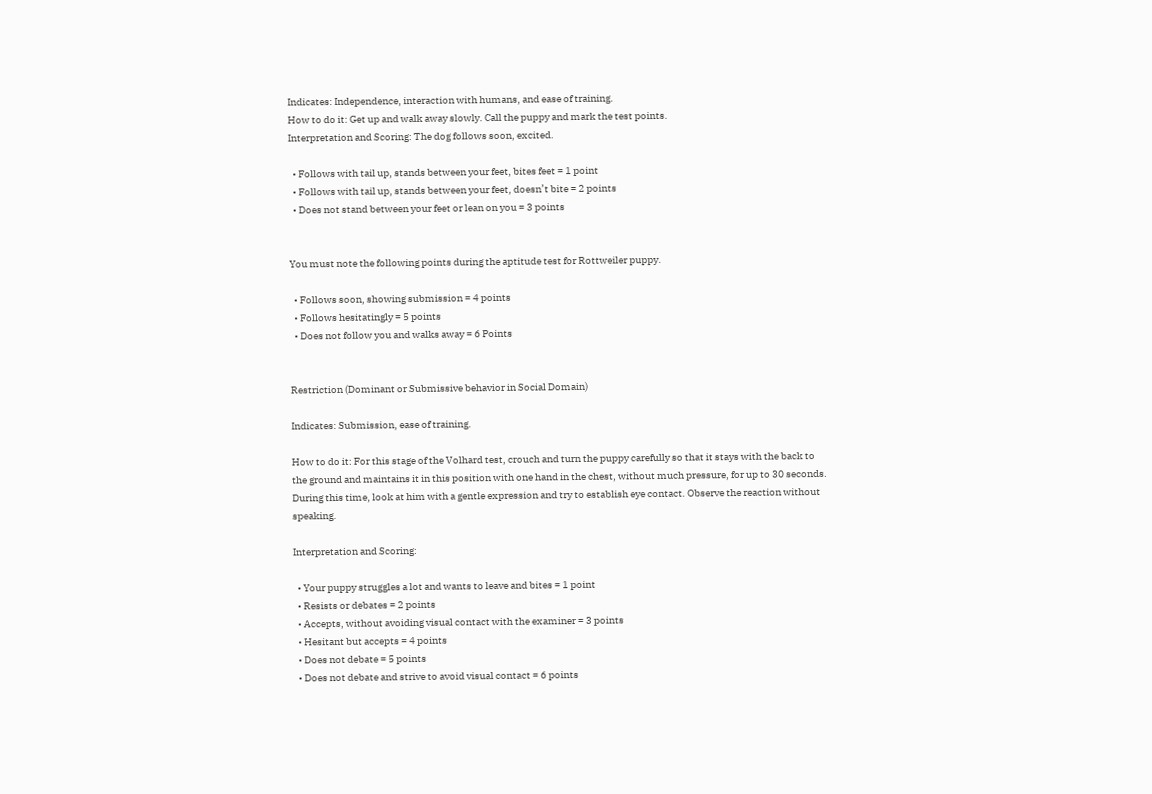Indicates: Independence, interaction with humans, and ease of training.
How to do it: Get up and walk away slowly. Call the puppy and mark the test points.
Interpretation and Scoring: The dog follows soon, excited.

  • Follows with tail up, stands between your feet, bites feet = 1 point
  • Follows with tail up, stands between your feet, doesn’t bite = 2 points
  • Does not stand between your feet or lean on you = 3 points


You must note the following points during the aptitude test for Rottweiler puppy.

  • Follows soon, showing submission = 4 points
  • Follows hesitatingly = 5 points
  • Does not follow you and walks away = 6 Points


Restriction (Dominant or Submissive behavior in Social Domain)

Indicates: Submission, ease of training.

How to do it: For this stage of the Volhard test, crouch and turn the puppy carefully so that it stays with the back to the ground and maintains it in this position with one hand in the chest, without much pressure, for up to 30 seconds. During this time, look at him with a gentle expression and try to establish eye contact. Observe the reaction without speaking.

Interpretation and Scoring:

  • Your puppy struggles a lot and wants to leave and bites = 1 point
  • Resists or debates = 2 points
  • Accepts, without avoiding visual contact with the examiner = 3 points
  • Hesitant but accepts = 4 points
  • Does not debate = 5 points
  • Does not debate and strive to avoid visual contact = 6 points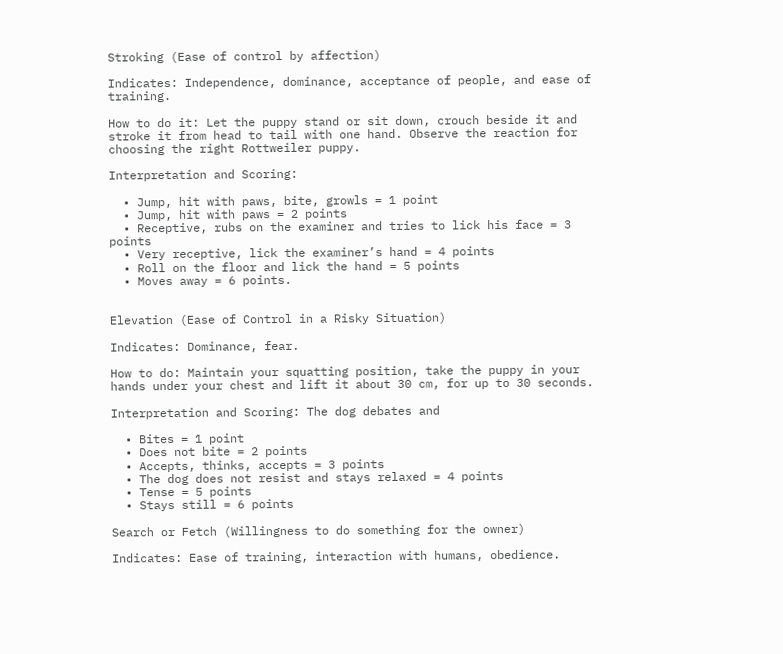Stroking (Ease of control by affection)

Indicates: Independence, dominance, acceptance of people, and ease of training.

How to do it: Let the puppy stand or sit down, crouch beside it and stroke it from head to tail with one hand. Observe the reaction for choosing the right Rottweiler puppy.

Interpretation and Scoring:

  • Jump, hit with paws, bite, growls = 1 point
  • Jump, hit with paws = 2 points
  • Receptive, rubs on the examiner and tries to lick his face = 3 points
  • Very receptive, lick the examiner’s hand = 4 points
  • Roll on the floor and lick the hand = 5 points
  • Moves away = 6 points.


Elevation (Ease of Control in a Risky Situation)

Indicates: Dominance, fear.

How to do: Maintain your squatting position, take the puppy in your hands under your chest and lift it about 30 cm, for up to 30 seconds.

Interpretation and Scoring: The dog debates and

  • Bites = 1 point
  • Does not bite = 2 points
  • Accepts, thinks, accepts = 3 points
  • The dog does not resist and stays relaxed = 4 points
  • Tense = 5 points
  • Stays still = 6 points

Search or Fetch (Willingness to do something for the owner)

Indicates: Ease of training, interaction with humans, obedience.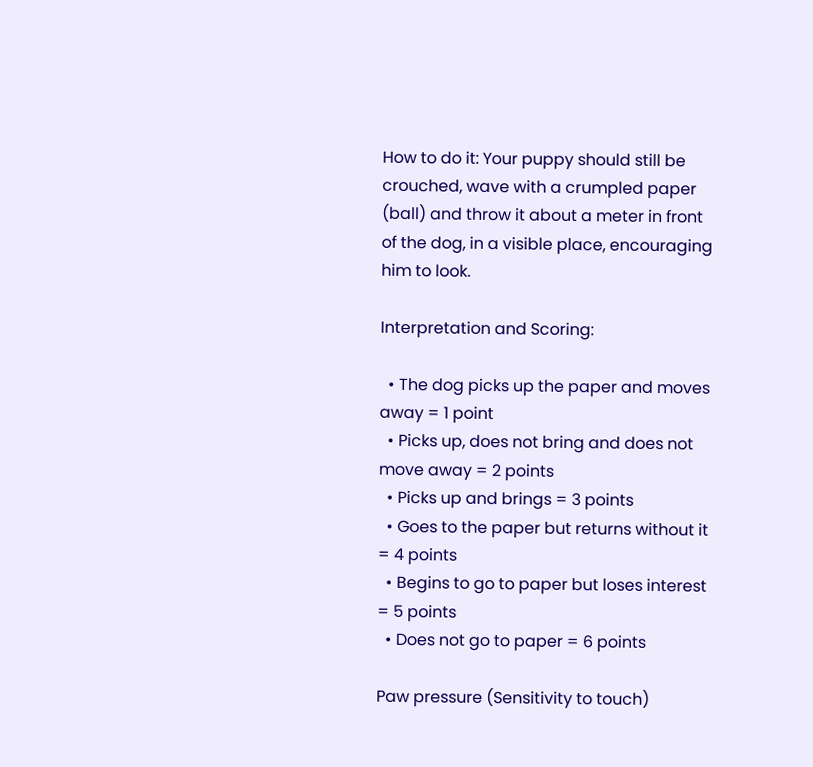How to do it: Your puppy should still be crouched, wave with a crumpled paper (ball) and throw it about a meter in front of the dog, in a visible place, encouraging him to look.

Interpretation and Scoring:

  • The dog picks up the paper and moves away = 1 point
  • Picks up, does not bring and does not move away = 2 points
  • Picks up and brings = 3 points
  • Goes to the paper but returns without it = 4 points
  • Begins to go to paper but loses interest = 5 points
  • Does not go to paper = 6 points

Paw pressure (Sensitivity to touch)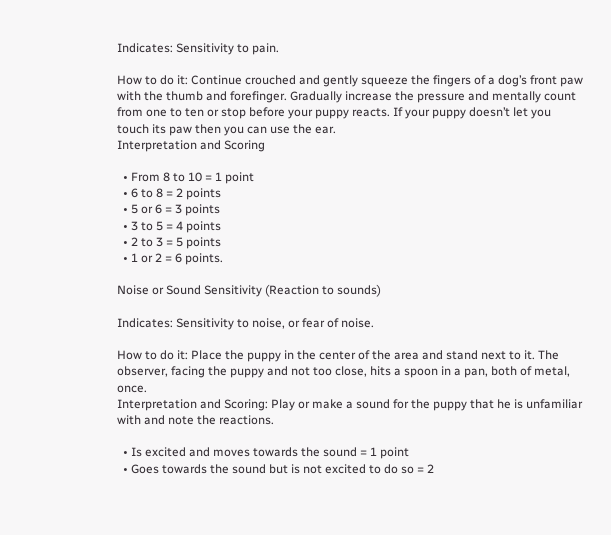Indicates: Sensitivity to pain.

How to do it: Continue crouched and gently squeeze the fingers of a dog’s front paw with the thumb and forefinger. Gradually increase the pressure and mentally count from one to ten or stop before your puppy reacts. If your puppy doesn’t let you touch its paw then you can use the ear.
Interpretation and Scoring

  • From 8 to 10 = 1 point
  • 6 to 8 = 2 points
  • 5 or 6 = 3 points
  • 3 to 5 = 4 points
  • 2 to 3 = 5 points
  • 1 or 2 = 6 points.

Noise or Sound Sensitivity (Reaction to sounds)

Indicates: Sensitivity to noise, or fear of noise.

How to do it: Place the puppy in the center of the area and stand next to it. The observer, facing the puppy and not too close, hits a spoon in a pan, both of metal, once.
Interpretation and Scoring: Play or make a sound for the puppy that he is unfamiliar with and note the reactions.

  • Is excited and moves towards the sound = 1 point
  • Goes towards the sound but is not excited to do so = 2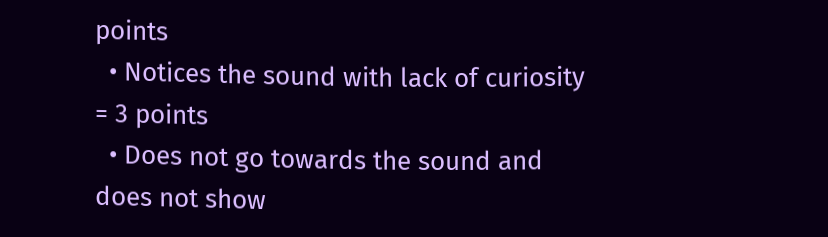points
  • Notices the sound with lack of curiosity = 3 points
  • Does not go towards the sound and does not show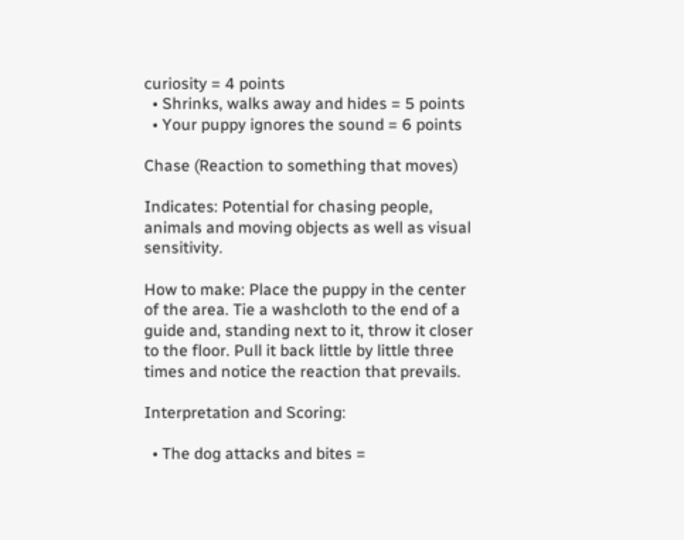curiosity = 4 points
  • Shrinks, walks away and hides = 5 points
  • Your puppy ignores the sound = 6 points

Chase (Reaction to something that moves)

Indicates: Potential for chasing people, animals and moving objects as well as visual sensitivity.

How to make: Place the puppy in the center of the area. Tie a washcloth to the end of a guide and, standing next to it, throw it closer to the floor. Pull it back little by little three times and notice the reaction that prevails.

Interpretation and Scoring:

  • The dog attacks and bites =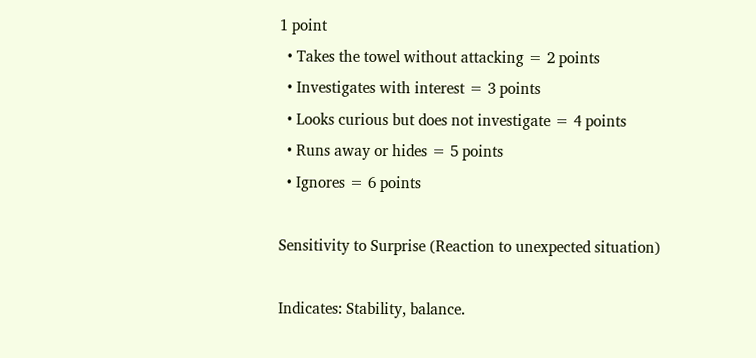1 point
  • Takes the towel without attacking = 2 points
  • Investigates with interest = 3 points
  • Looks curious but does not investigate = 4 points
  • Runs away or hides = 5 points
  • Ignores = 6 points

Sensitivity to Surprise (Reaction to unexpected situation)

Indicates: Stability, balance.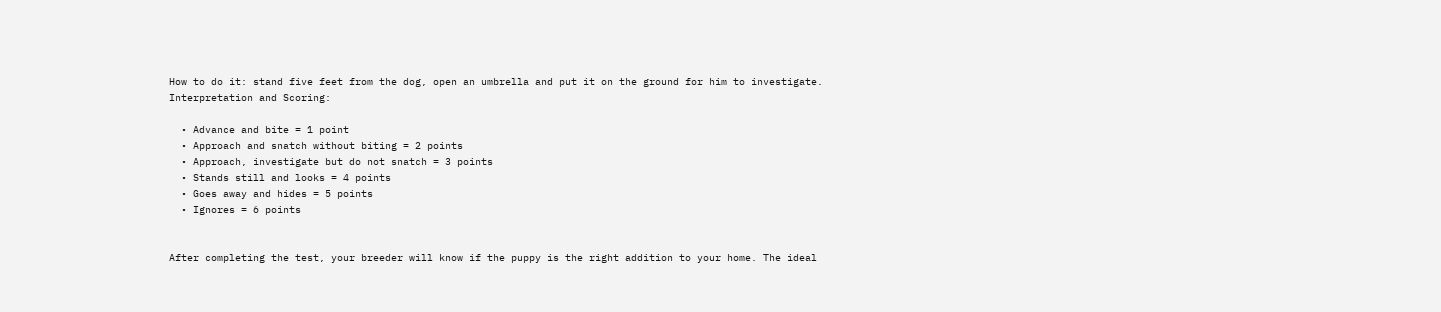How to do it: stand five feet from the dog, open an umbrella and put it on the ground for him to investigate.
Interpretation and Scoring:

  • Advance and bite = 1 point
  • Approach and snatch without biting = 2 points
  • Approach, investigate but do not snatch = 3 points
  • Stands still and looks = 4 points
  • Goes away and hides = 5 points
  • Ignores = 6 points


After completing the test, your breeder will know if the puppy is the right addition to your home. The ideal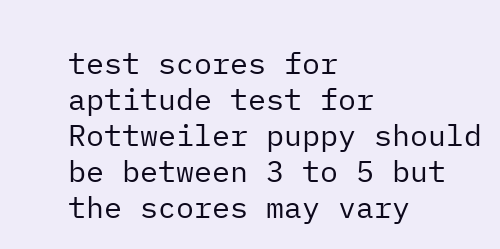test scores for aptitude test for Rottweiler puppy should be between 3 to 5 but the scores may vary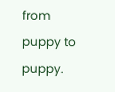from puppy to puppy.